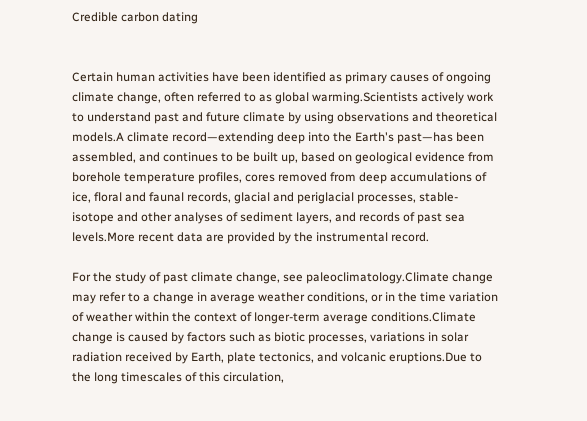Credible carbon dating


Certain human activities have been identified as primary causes of ongoing climate change, often referred to as global warming.Scientists actively work to understand past and future climate by using observations and theoretical models.A climate record—extending deep into the Earth's past—has been assembled, and continues to be built up, based on geological evidence from borehole temperature profiles, cores removed from deep accumulations of ice, floral and faunal records, glacial and periglacial processes, stable-isotope and other analyses of sediment layers, and records of past sea levels.More recent data are provided by the instrumental record.

For the study of past climate change, see paleoclimatology.Climate change may refer to a change in average weather conditions, or in the time variation of weather within the context of longer-term average conditions.Climate change is caused by factors such as biotic processes, variations in solar radiation received by Earth, plate tectonics, and volcanic eruptions.Due to the long timescales of this circulation,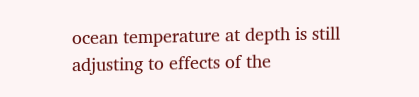ocean temperature at depth is still adjusting to effects of the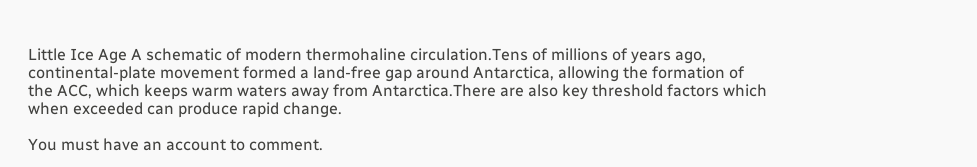Little Ice Age A schematic of modern thermohaline circulation.Tens of millions of years ago, continental-plate movement formed a land-free gap around Antarctica, allowing the formation of the ACC, which keeps warm waters away from Antarctica.There are also key threshold factors which when exceeded can produce rapid change.

You must have an account to comment.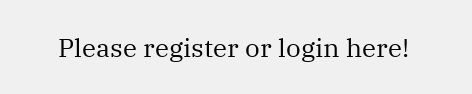Please register or login here!